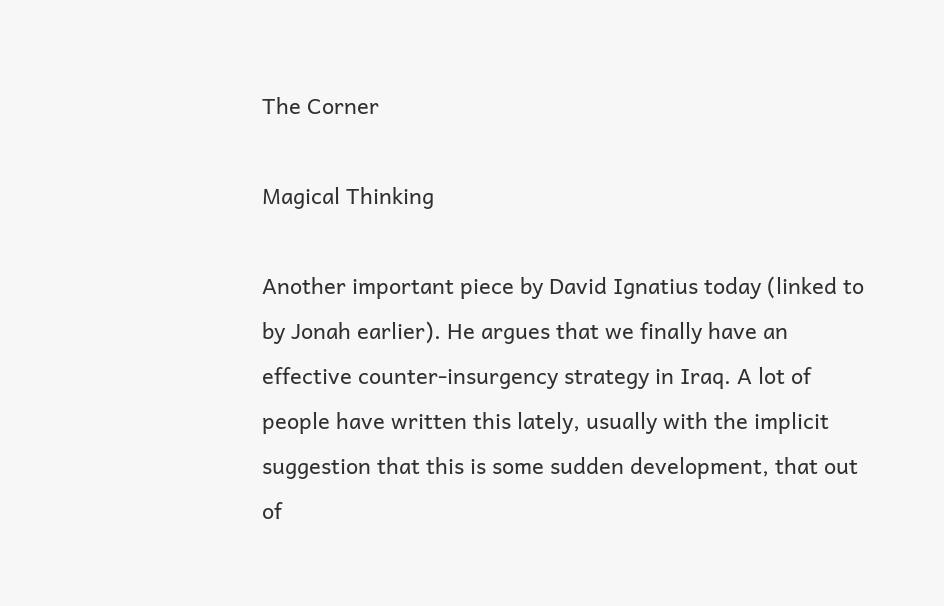The Corner

Magical Thinking

Another important piece by David Ignatius today (linked to by Jonah earlier). He argues that we finally have an effective counter-insurgency strategy in Iraq. A lot of people have written this lately, usually with the implicit suggestion that this is some sudden development, that out of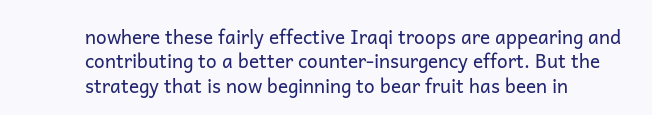nowhere these fairly effective Iraqi troops are appearing and contributing to a better counter-insurgency effort. But the strategy that is now beginning to bear fruit has been in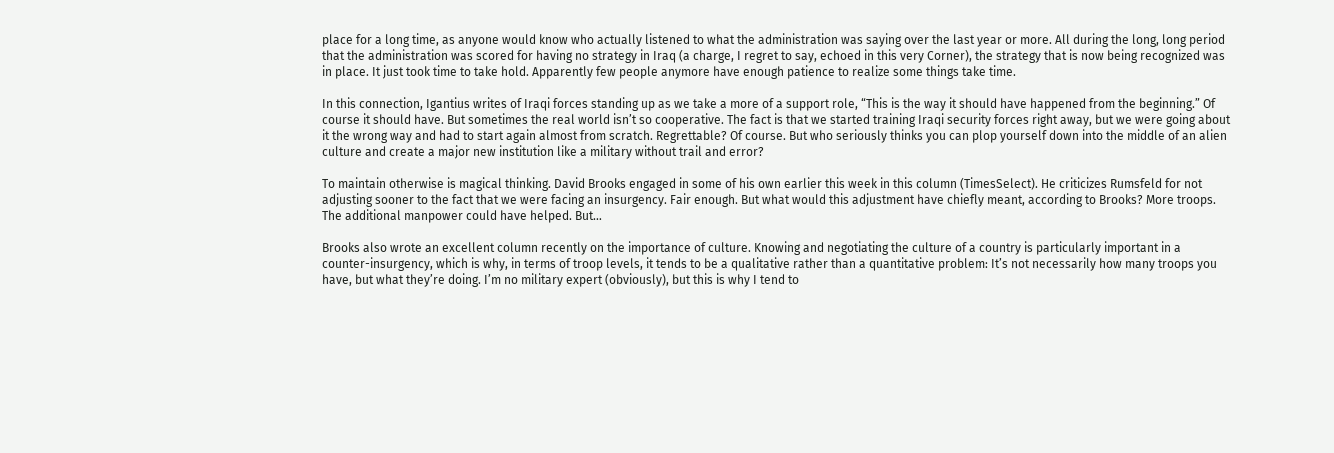place for a long time, as anyone would know who actually listened to what the administration was saying over the last year or more. All during the long, long period that the administration was scored for having no strategy in Iraq (a charge, I regret to say, echoed in this very Corner), the strategy that is now being recognized was in place. It just took time to take hold. Apparently few people anymore have enough patience to realize some things take time.

In this connection, Igantius writes of Iraqi forces standing up as we take a more of a support role, “This is the way it should have happened from the beginning.” Of course it should have. But sometimes the real world isn’t so cooperative. The fact is that we started training Iraqi security forces right away, but we were going about it the wrong way and had to start again almost from scratch. Regrettable? Of course. But who seriously thinks you can plop yourself down into the middle of an alien culture and create a major new institution like a military without trail and error?

To maintain otherwise is magical thinking. David Brooks engaged in some of his own earlier this week in this column (TimesSelect). He criticizes Rumsfeld for not adjusting sooner to the fact that we were facing an insurgency. Fair enough. But what would this adjustment have chiefly meant, according to Brooks? More troops. The additional manpower could have helped. But…

Brooks also wrote an excellent column recently on the importance of culture. Knowing and negotiating the culture of a country is particularly important in a counter-insurgency, which is why, in terms of troop levels, it tends to be a qualitative rather than a quantitative problem: It’s not necessarily how many troops you have, but what they’re doing. I’m no military expert (obviously), but this is why I tend to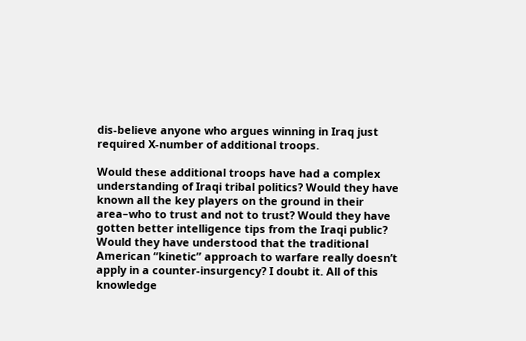dis-believe anyone who argues winning in Iraq just required X-number of additional troops.

Would these additional troops have had a complex understanding of Iraqi tribal politics? Would they have known all the key players on the ground in their area–who to trust and not to trust? Would they have gotten better intelligence tips from the Iraqi public? Would they have understood that the traditional American “kinetic” approach to warfare really doesn’t apply in a counter-insurgency? I doubt it. All of this knowledge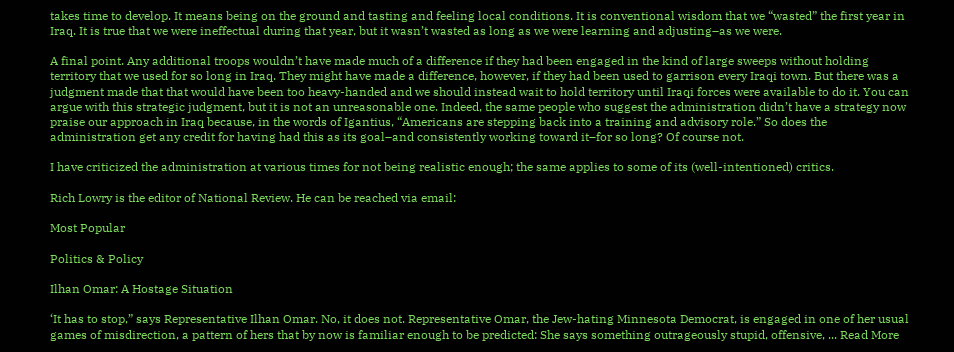takes time to develop. It means being on the ground and tasting and feeling local conditions. It is conventional wisdom that we “wasted” the first year in Iraq. It is true that we were ineffectual during that year, but it wasn’t wasted as long as we were learning and adjusting–as we were.

A final point. Any additional troops wouldn’t have made much of a difference if they had been engaged in the kind of large sweeps without holding territory that we used for so long in Iraq. They might have made a difference, however, if they had been used to garrison every Iraqi town. But there was a judgment made that that would have been too heavy-handed and we should instead wait to hold territory until Iraqi forces were available to do it. You can argue with this strategic judgment, but it is not an unreasonable one. Indeed, the same people who suggest the administration didn’t have a strategy now praise our approach in Iraq because, in the words of Igantius, “Americans are stepping back into a training and advisory role.” So does the administration get any credit for having had this as its goal–and consistently working toward it–for so long? Of course not.

I have criticized the administration at various times for not being realistic enough; the same applies to some of its (well-intentioned) critics.

Rich Lowry is the editor of National Review. He can be reached via email:

Most Popular

Politics & Policy

Ilhan Omar: A Hostage Situation

‘It has to stop,” says Representative Ilhan Omar. No, it does not. Representative Omar, the Jew-hating Minnesota Democrat, is engaged in one of her usual games of misdirection, a pattern of hers that by now is familiar enough to be predicted: She says something outrageously stupid, offensive, ... Read More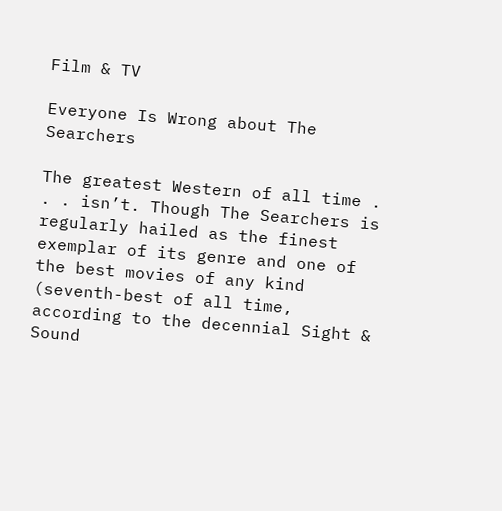Film & TV

Everyone Is Wrong about The Searchers

The greatest Western of all time . . . isn’t. Though The Searchers is regularly hailed as the finest exemplar of its genre and one of the best movies of any kind (seventh-best of all time, according to the decennial Sight & Sound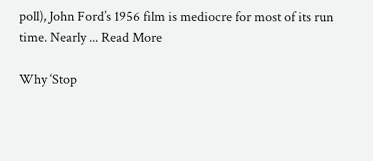poll), John Ford’s 1956 film is mediocre for most of its run time. Nearly ... Read More

Why ‘Stop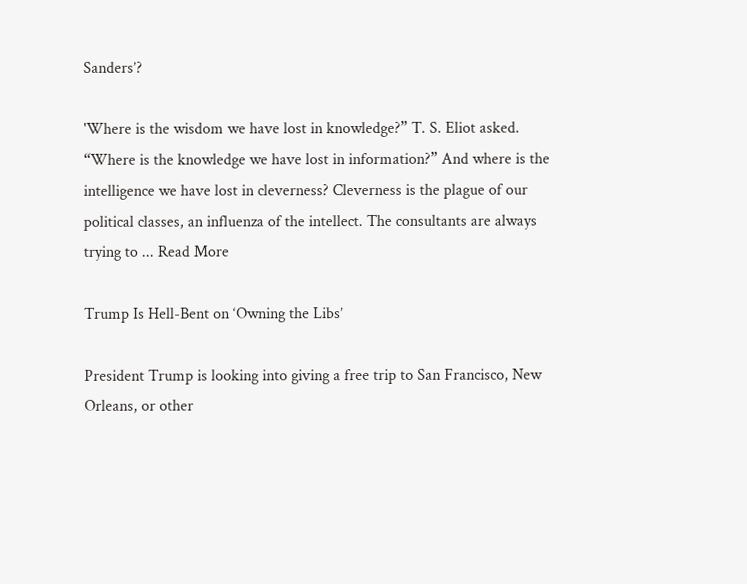Sanders’?

'Where is the wisdom we have lost in knowledge?” T. S. Eliot asked. “Where is the knowledge we have lost in information?” And where is the intelligence we have lost in cleverness? Cleverness is the plague of our political classes, an influenza of the intellect. The consultants are always trying to ... Read More

Trump Is Hell-Bent on ‘Owning the Libs’

President Trump is looking into giving a free trip to San Francisco, New Orleans, or other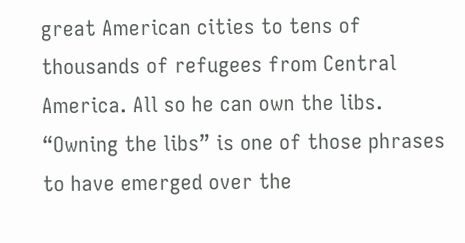great American cities to tens of thousands of refugees from Central America. All so he can own the libs. “Owning the libs” is one of those phrases to have emerged over the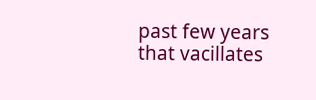past few years that vacillates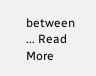between ... Read More